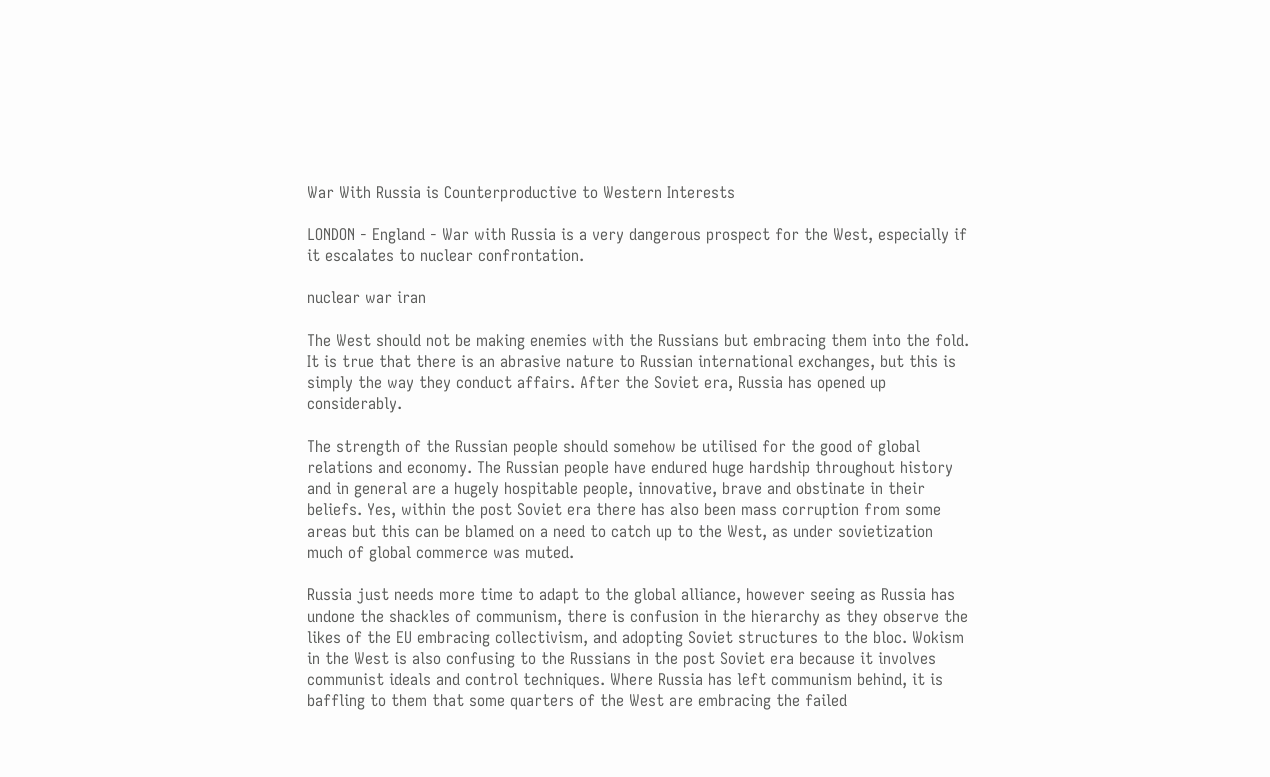War With Russia is Counterproductive to Western Interests

LONDON - England - War with Russia is a very dangerous prospect for the West, especially if it escalates to nuclear confrontation.

nuclear war iran

The West should not be making enemies with the Russians but embracing them into the fold. It is true that there is an abrasive nature to Russian international exchanges, but this is simply the way they conduct affairs. After the Soviet era, Russia has opened up considerably.

The strength of the Russian people should somehow be utilised for the good of global relations and economy. The Russian people have endured huge hardship throughout history and in general are a hugely hospitable people, innovative, brave and obstinate in their beliefs. Yes, within the post Soviet era there has also been mass corruption from some areas but this can be blamed on a need to catch up to the West, as under sovietization much of global commerce was muted.

Russia just needs more time to adapt to the global alliance, however seeing as Russia has undone the shackles of communism, there is confusion in the hierarchy as they observe the likes of the EU embracing collectivism, and adopting Soviet structures to the bloc. Wokism in the West is also confusing to the Russians in the post Soviet era because it involves communist ideals and control techniques. Where Russia has left communism behind, it is baffling to them that some quarters of the West are embracing the failed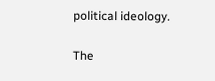political ideology.

The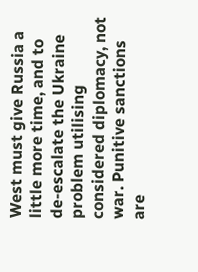West must give Russia a little more time, and to de-escalate the Ukraine problem utilising considered diplomacy, not war. Punitive sanctions are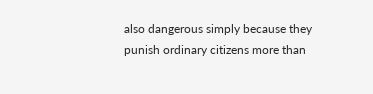also dangerous simply because they punish ordinary citizens more than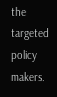the targeted policy makers.